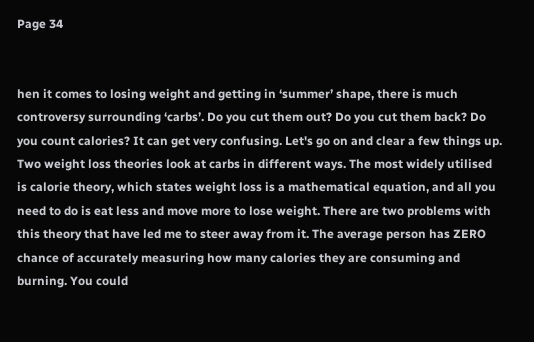Page 34


hen it comes to losing weight and getting in ‘summer’ shape, there is much controversy surrounding ‘carbs’. Do you cut them out? Do you cut them back? Do you count calories? It can get very confusing. Let's go on and clear a few things up. Two weight loss theories look at carbs in different ways. The most widely utilised is calorie theory, which states weight loss is a mathematical equation, and all you need to do is eat less and move more to lose weight. There are two problems with this theory that have led me to steer away from it. The average person has ZERO chance of accurately measuring how many calories they are consuming and burning. You could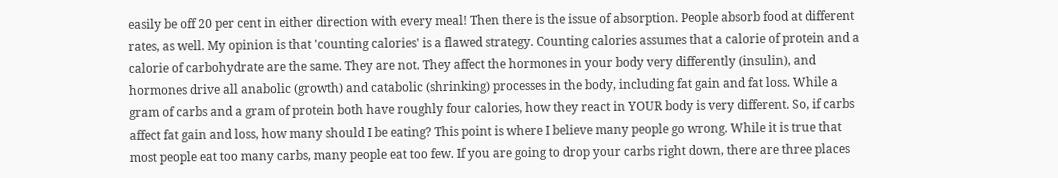easily be off 20 per cent in either direction with every meal! Then there is the issue of absorption. People absorb food at different rates, as well. My opinion is that 'counting calories' is a flawed strategy. Counting calories assumes that a calorie of protein and a calorie of carbohydrate are the same. They are not. They affect the hormones in your body very differently (insulin), and hormones drive all anabolic (growth) and catabolic (shrinking) processes in the body, including fat gain and fat loss. While a gram of carbs and a gram of protein both have roughly four calories, how they react in YOUR body is very different. So, if carbs affect fat gain and loss, how many should I be eating? This point is where I believe many people go wrong. While it is true that most people eat too many carbs, many people eat too few. If you are going to drop your carbs right down, there are three places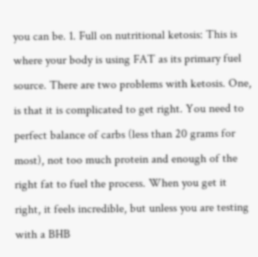you can be. 1. Full on nutritional ketosis: This is where your body is using FAT as its primary fuel source. There are two problems with ketosis. One, is that it is complicated to get right. You need to perfect balance of carbs (less than 20 grams for most), not too much protein and enough of the right fat to fuel the process. When you get it right, it feels incredible, but unless you are testing with a BHB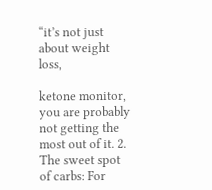“it’s not just about weight loss,

ketone monitor, you are probably not getting the most out of it. 2. The sweet spot of carbs: For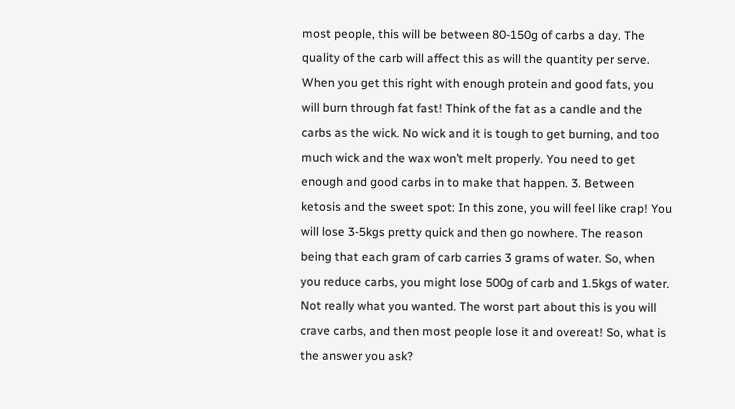most people, this will be between 80-150g of carbs a day. The quality of the carb will affect this as will the quantity per serve. When you get this right with enough protein and good fats, you will burn through fat fast! Think of the fat as a candle and the carbs as the wick. No wick and it is tough to get burning, and too much wick and the wax won’t melt properly. You need to get enough and good carbs in to make that happen. 3. Between ketosis and the sweet spot: In this zone, you will feel like crap! You will lose 3-5kgs pretty quick and then go nowhere. The reason being that each gram of carb carries 3 grams of water. So, when you reduce carbs, you might lose 500g of carb and 1.5kgs of water. Not really what you wanted. The worst part about this is you will crave carbs, and then most people lose it and overeat! So, what is the answer you ask?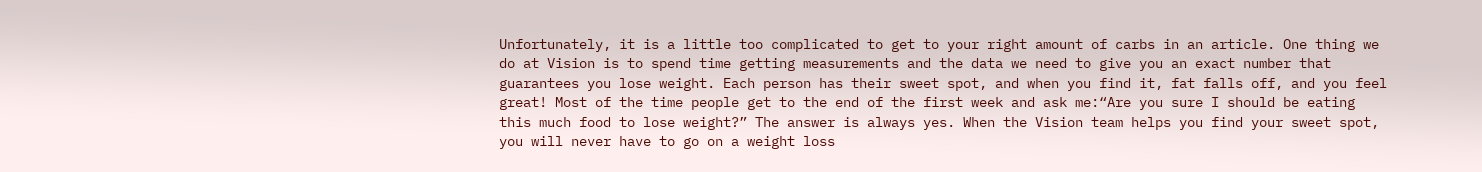Unfortunately, it is a little too complicated to get to your right amount of carbs in an article. One thing we do at Vision is to spend time getting measurements and the data we need to give you an exact number that guarantees you lose weight. Each person has their sweet spot, and when you find it, fat falls off, and you feel great! Most of the time people get to the end of the first week and ask me:“Are you sure I should be eating this much food to lose weight?” The answer is always yes. When the Vision team helps you find your sweet spot, you will never have to go on a weight loss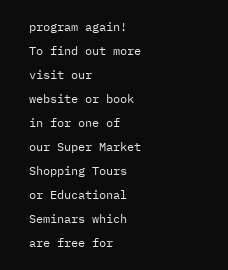program again! To find out more visit our website or book in for one of our Super Market Shopping Tours or Educational Seminars which are free for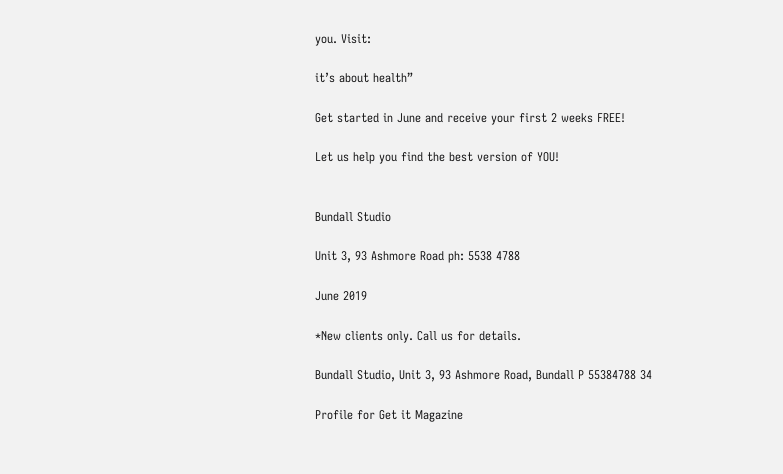you. Visit:

it’s about health”

Get started in June and receive your first 2 weeks FREE!

Let us help you find the best version of YOU!


Bundall Studio

Unit 3, 93 Ashmore Road ph: 5538 4788

June 2019

*New clients only. Call us for details.

Bundall Studio, Unit 3, 93 Ashmore Road, Bundall P 55384788 34

Profile for Get it Magazine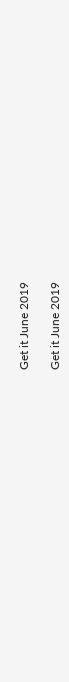Get it June 2019

Get it June 2019